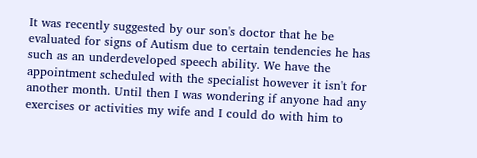It was recently suggested by our son's doctor that he be evaluated for signs of Autism due to certain tendencies he has such as an underdeveloped speech ability. We have the appointment scheduled with the specialist however it isn't for another month. Until then I was wondering if anyone had any exercises or activities my wife and I could do with him to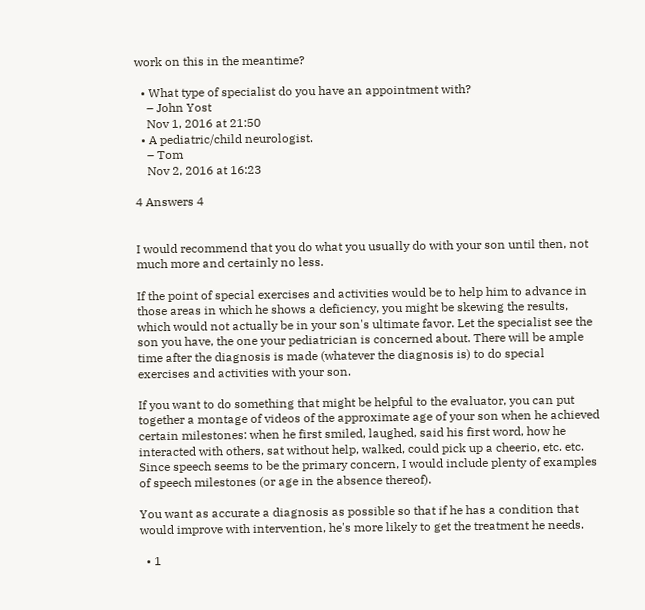work on this in the meantime?

  • What type of specialist do you have an appointment with?
    – John Yost
    Nov 1, 2016 at 21:50
  • A pediatric/child neurologist.
    – Tom
    Nov 2, 2016 at 16:23

4 Answers 4


I would recommend that you do what you usually do with your son until then, not much more and certainly no less.

If the point of special exercises and activities would be to help him to advance in those areas in which he shows a deficiency, you might be skewing the results, which would not actually be in your son's ultimate favor. Let the specialist see the son you have, the one your pediatrician is concerned about. There will be ample time after the diagnosis is made (whatever the diagnosis is) to do special exercises and activities with your son.

If you want to do something that might be helpful to the evaluator, you can put together a montage of videos of the approximate age of your son when he achieved certain milestones: when he first smiled, laughed, said his first word, how he interacted with others, sat without help, walked, could pick up a cheerio, etc. etc. Since speech seems to be the primary concern, I would include plenty of examples of speech milestones (or age in the absence thereof).

You want as accurate a diagnosis as possible so that if he has a condition that would improve with intervention, he's more likely to get the treatment he needs.

  • 1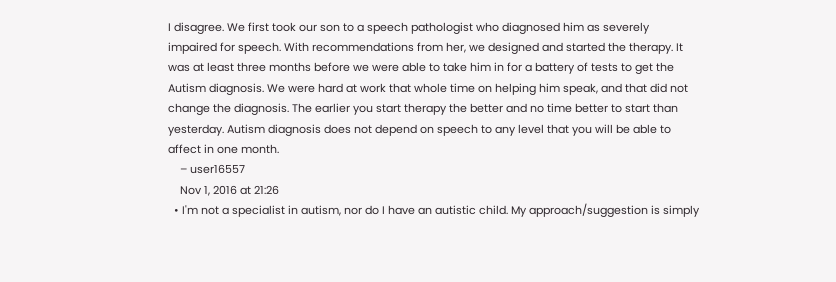I disagree. We first took our son to a speech pathologist who diagnosed him as severely impaired for speech. With recommendations from her, we designed and started the therapy. It was at least three months before we were able to take him in for a battery of tests to get the Autism diagnosis. We were hard at work that whole time on helping him speak, and that did not change the diagnosis. The earlier you start therapy the better and no time better to start than yesterday. Autism diagnosis does not depend on speech to any level that you will be able to affect in one month.
    – user16557
    Nov 1, 2016 at 21:26
  • I'm not a specialist in autism, nor do I have an autistic child. My approach/suggestion is simply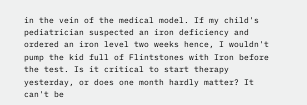in the vein of the medical model. If my child's pediatrician suspected an iron deficiency and ordered an iron level two weeks hence, I wouldn't pump the kid full of Flintstones with Iron before the test. Is it critical to start therapy yesterday, or does one month hardly matter? It can't be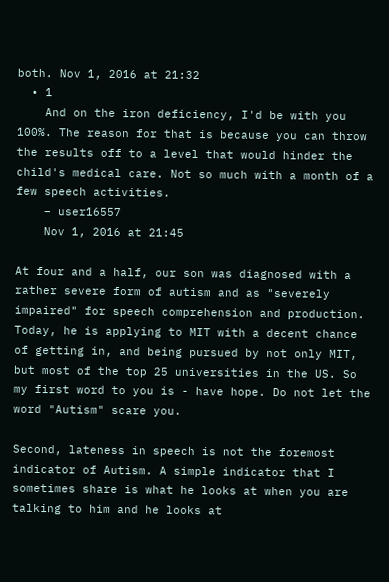both. Nov 1, 2016 at 21:32
  • 1
    And on the iron deficiency, I'd be with you 100%. The reason for that is because you can throw the results off to a level that would hinder the child's medical care. Not so much with a month of a few speech activities.
    – user16557
    Nov 1, 2016 at 21:45

At four and a half, our son was diagnosed with a rather severe form of autism and as "severely impaired" for speech comprehension and production. Today, he is applying to MIT with a decent chance of getting in, and being pursued by not only MIT, but most of the top 25 universities in the US. So my first word to you is - have hope. Do not let the word "Autism" scare you.

Second, lateness in speech is not the foremost indicator of Autism. A simple indicator that I sometimes share is what he looks at when you are talking to him and he looks at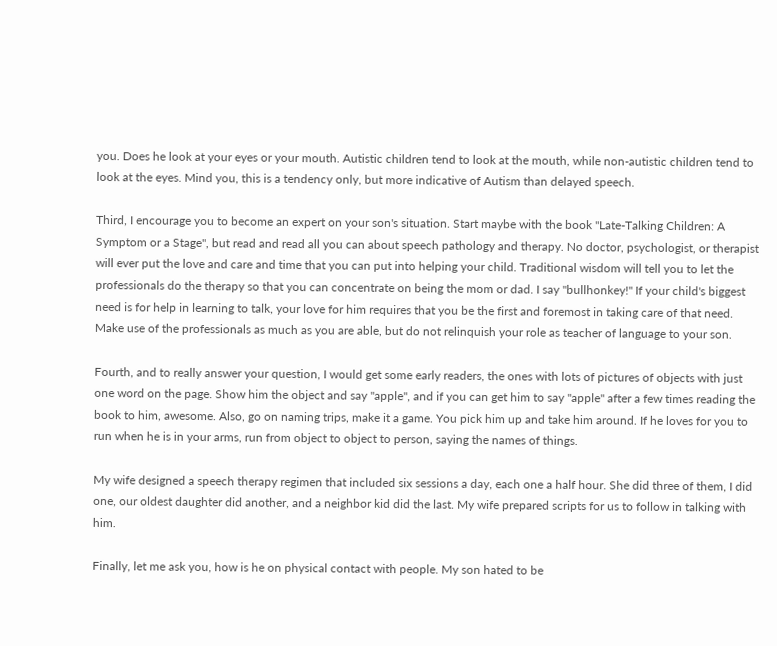you. Does he look at your eyes or your mouth. Autistic children tend to look at the mouth, while non-autistic children tend to look at the eyes. Mind you, this is a tendency only, but more indicative of Autism than delayed speech.

Third, I encourage you to become an expert on your son's situation. Start maybe with the book "Late-Talking Children: A Symptom or a Stage", but read and read all you can about speech pathology and therapy. No doctor, psychologist, or therapist will ever put the love and care and time that you can put into helping your child. Traditional wisdom will tell you to let the professionals do the therapy so that you can concentrate on being the mom or dad. I say "bullhonkey!" If your child's biggest need is for help in learning to talk, your love for him requires that you be the first and foremost in taking care of that need. Make use of the professionals as much as you are able, but do not relinquish your role as teacher of language to your son.

Fourth, and to really answer your question, I would get some early readers, the ones with lots of pictures of objects with just one word on the page. Show him the object and say "apple", and if you can get him to say "apple" after a few times reading the book to him, awesome. Also, go on naming trips, make it a game. You pick him up and take him around. If he loves for you to run when he is in your arms, run from object to object to person, saying the names of things.

My wife designed a speech therapy regimen that included six sessions a day, each one a half hour. She did three of them, I did one, our oldest daughter did another, and a neighbor kid did the last. My wife prepared scripts for us to follow in talking with him.

Finally, let me ask you, how is he on physical contact with people. My son hated to be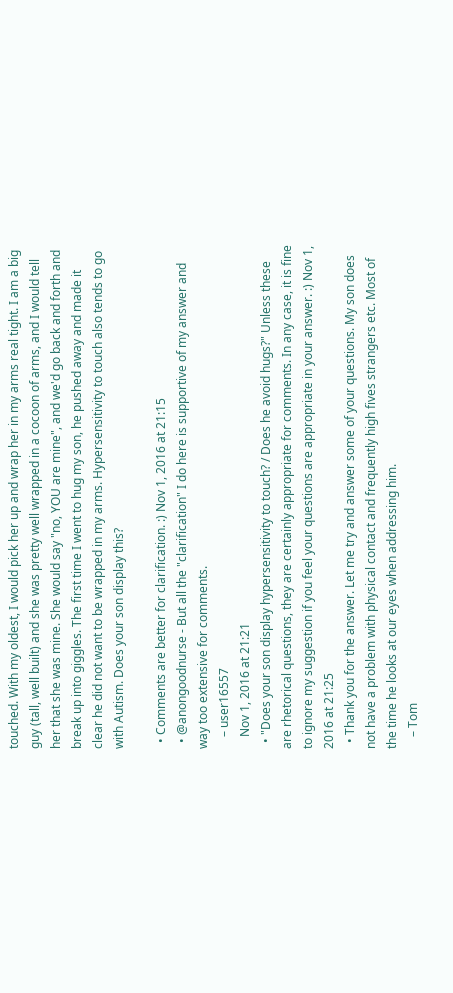touched. With my oldest, I would pick her up and wrap her in my arms real tight. I am a big guy (tall, well built) and she was pretty well wrapped in a cocoon of arms, and I would tell her that she was mine. She would say "no, YOU are mine", and we'd go back and forth and break up into giggles. The first time I went to hug my son, he pushed away and made it clear he did not want to be wrapped in my arms. Hypersensitivity to touch also tends to go with Autism. Does your son display this?

  • Comments are better for clarification. :) Nov 1, 2016 at 21:15
  • @anongoodnurse - But all the "clarification" I do here is supportive of my answer and way too extensive for comments.
    – user16557
    Nov 1, 2016 at 21:21
  • "Does your son display hypersensitivity to touch? / Does he avoid hugs?" Unless these are rhetorical questions, they are certainly appropriate for comments. In any case, it is fine to ignore my suggestion if you feel your questions are appropriate in your answer. :) Nov 1, 2016 at 21:25
  • Thank you for the answer. Let me try and answer some of your questions. My son does not have a problem with physical contact and frequently high fives strangers etc. Most of the time he looks at our eyes when addressing him.
    – Tom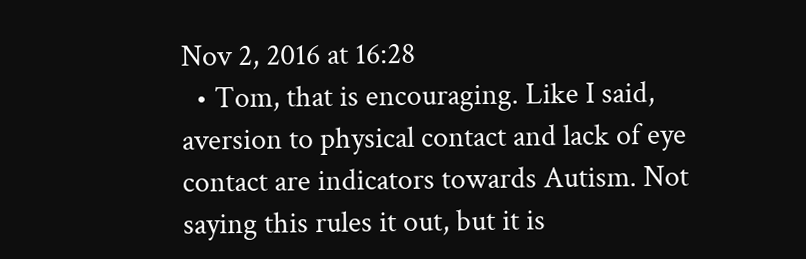Nov 2, 2016 at 16:28
  • Tom, that is encouraging. Like I said, aversion to physical contact and lack of eye contact are indicators towards Autism. Not saying this rules it out, but it is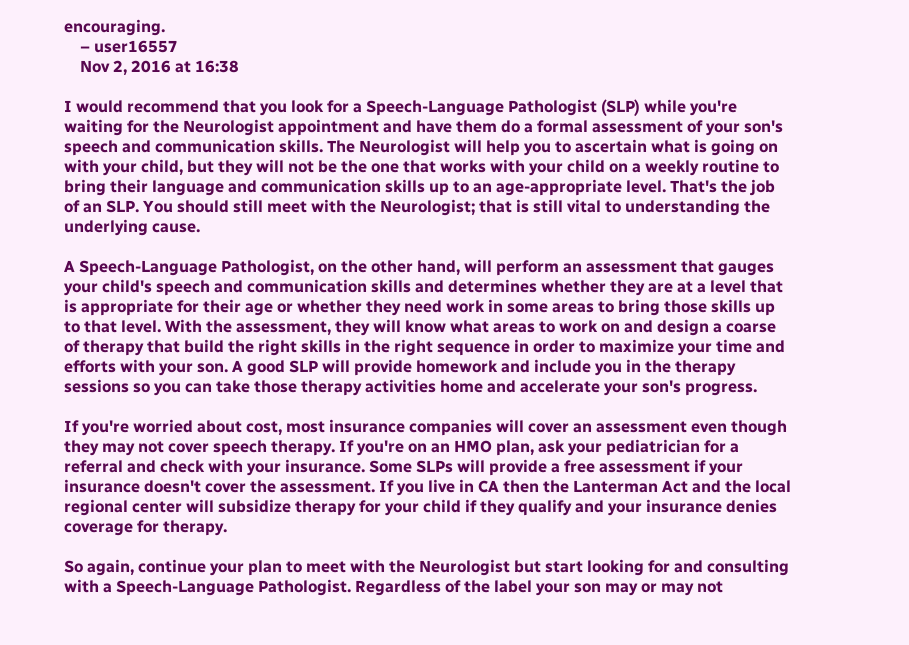encouraging.
    – user16557
    Nov 2, 2016 at 16:38

I would recommend that you look for a Speech-Language Pathologist (SLP) while you're waiting for the Neurologist appointment and have them do a formal assessment of your son's speech and communication skills. The Neurologist will help you to ascertain what is going on with your child, but they will not be the one that works with your child on a weekly routine to bring their language and communication skills up to an age-appropriate level. That's the job of an SLP. You should still meet with the Neurologist; that is still vital to understanding the underlying cause.

A Speech-Language Pathologist, on the other hand, will perform an assessment that gauges your child's speech and communication skills and determines whether they are at a level that is appropriate for their age or whether they need work in some areas to bring those skills up to that level. With the assessment, they will know what areas to work on and design a coarse of therapy that build the right skills in the right sequence in order to maximize your time and efforts with your son. A good SLP will provide homework and include you in the therapy sessions so you can take those therapy activities home and accelerate your son's progress.

If you're worried about cost, most insurance companies will cover an assessment even though they may not cover speech therapy. If you're on an HMO plan, ask your pediatrician for a referral and check with your insurance. Some SLPs will provide a free assessment if your insurance doesn't cover the assessment. If you live in CA then the Lanterman Act and the local regional center will subsidize therapy for your child if they qualify and your insurance denies coverage for therapy.

So again, continue your plan to meet with the Neurologist but start looking for and consulting with a Speech-Language Pathologist. Regardless of the label your son may or may not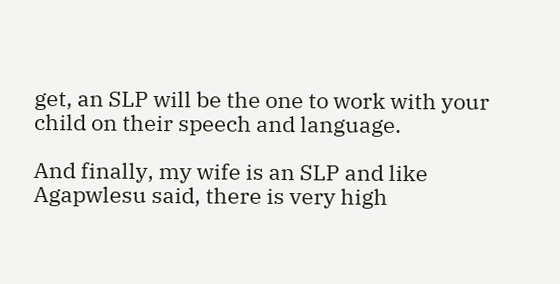get, an SLP will be the one to work with your child on their speech and language.

And finally, my wife is an SLP and like Agapwlesu said, there is very high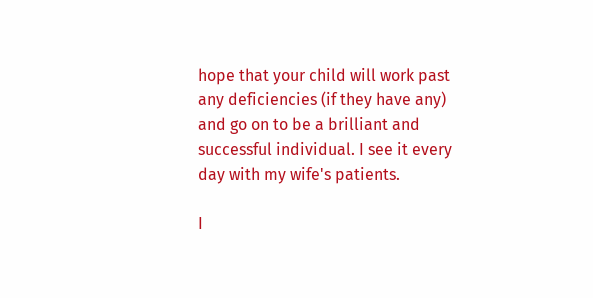hope that your child will work past any deficiencies (if they have any) and go on to be a brilliant and successful individual. I see it every day with my wife's patients.

I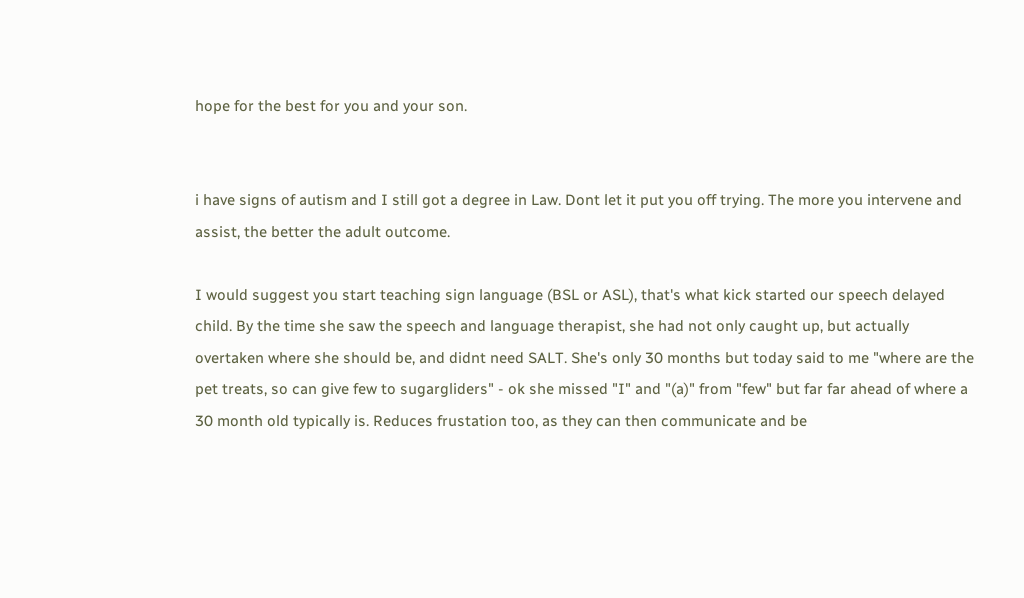hope for the best for you and your son.


i have signs of autism and I still got a degree in Law. Dont let it put you off trying. The more you intervene and assist, the better the adult outcome.

I would suggest you start teaching sign language (BSL or ASL), that's what kick started our speech delayed child. By the time she saw the speech and language therapist, she had not only caught up, but actually overtaken where she should be, and didnt need SALT. She's only 30 months but today said to me "where are the pet treats, so can give few to sugargliders" - ok she missed "I" and "(a)" from "few" but far far ahead of where a 30 month old typically is. Reduces frustation too, as they can then communicate and be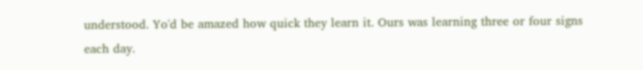understood. Yo'd be amazed how quick they learn it. Ours was learning three or four signs each day.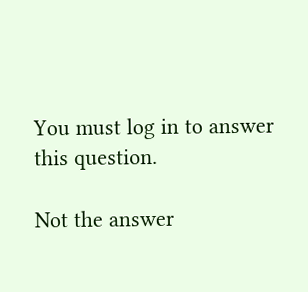You must log in to answer this question.

Not the answer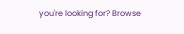you're looking for? Browse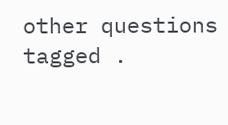other questions tagged .